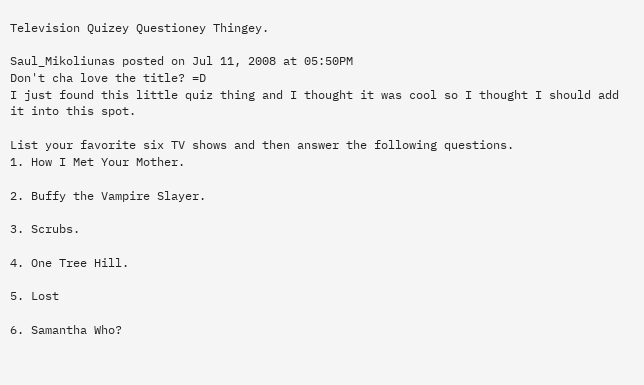Television Quizey Questioney Thingey.

Saul_Mikoliunas posted on Jul 11, 2008 at 05:50PM
Don't cha love the title? =D
I just found this little quiz thing and I thought it was cool so I thought I should add it into this spot.

List your favorite six TV shows and then answer the following questions.
1. How I Met Your Mother.

2. Buffy the Vampire Slayer.

3. Scrubs.

4. One Tree Hill.

5. Lost

6. Samantha Who?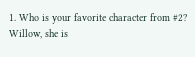1. Who is your favorite character from #2?
Willow, she is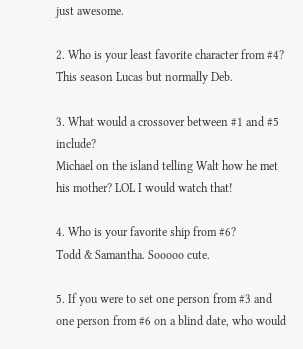just awesome.

2. Who is your least favorite character from #4?
This season Lucas but normally Deb.

3. What would a crossover between #1 and #5 include?
Michael on the island telling Walt how he met his mother? LOL I would watch that!

4. Who is your favorite ship from #6?
Todd & Samantha. Sooooo cute.

5. If you were to set one person from #3 and one person from #6 on a blind date, who would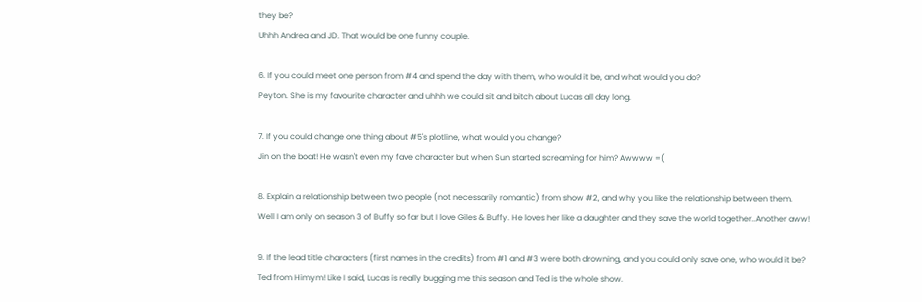they be?
Uhhh Andrea and JD. That would be one funny couple.

6. If you could meet one person from #4 and spend the day with them, who would it be, and what would you do?
Peyton. She is my favourite character and uhhh we could sit and bitch about Lucas all day long.

7. If you could change one thing about #5's plotline, what would you change?
Jin on the boat! He wasn't even my fave character but when Sun started screaming for him? Awwww =(

8. Explain a relationship between two people (not necessarily romantic) from show #2, and why you like the relationship between them.
Well I am only on season 3 of Buffy so far but I love Giles & Buffy. He loves her like a daughter and they save the world together..Another aww!

9. If the lead title characters (first names in the credits) from #1 and #3 were both drowning, and you could only save one, who would it be?
Ted from Himym! Like I said, Lucas is really bugging me this season and Ted is the whole show.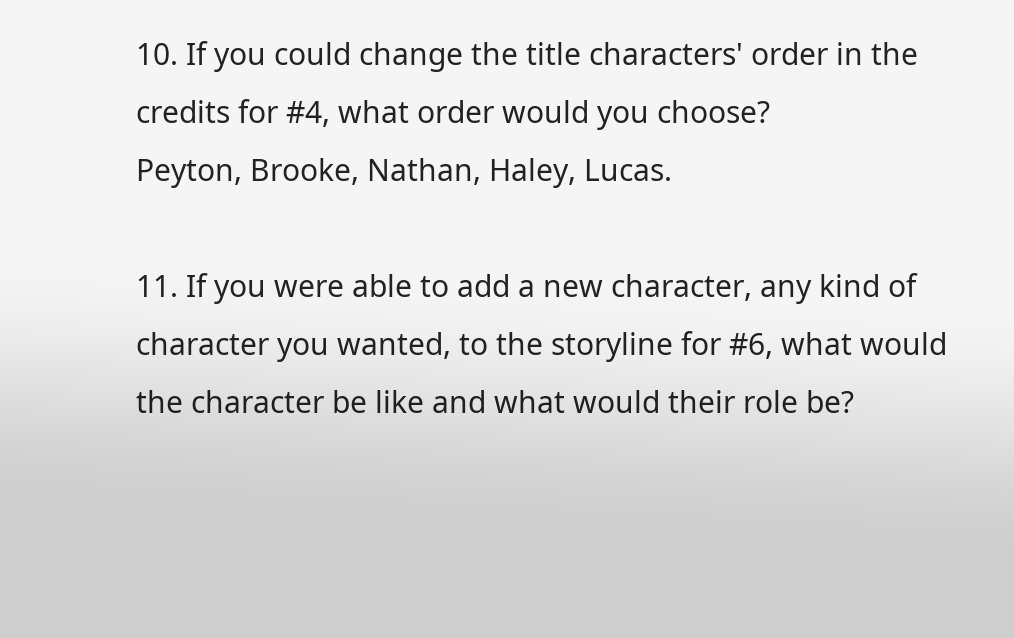10. If you could change the title characters' order in the credits for #4, what order would you choose?
Peyton, Brooke, Nathan, Haley, Lucas.

11. If you were able to add a new character, any kind of character you wanted, to the storyline for #6, what would the character be like and what would their role be?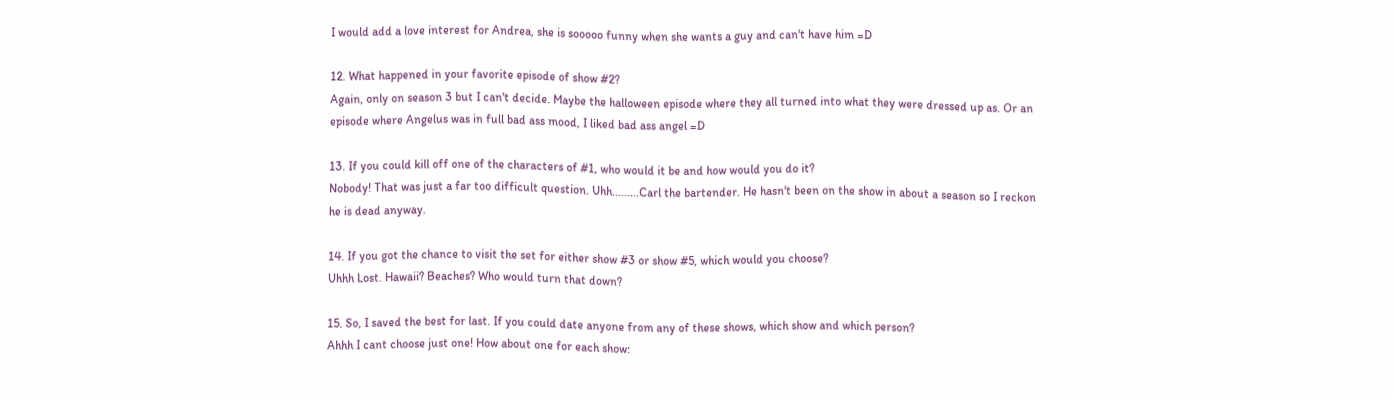I would add a love interest for Andrea, she is sooooo funny when she wants a guy and can't have him =D

12. What happened in your favorite episode of show #2?
Again, only on season 3 but I can't decide. Maybe the halloween episode where they all turned into what they were dressed up as. Or an episode where Angelus was in full bad ass mood, I liked bad ass angel =D

13. If you could kill off one of the characters of #1, who would it be and how would you do it?
Nobody! That was just a far too difficult question. Uhh.........Carl the bartender. He hasn't been on the show in about a season so I reckon he is dead anyway.

14. If you got the chance to visit the set for either show #3 or show #5, which would you choose?
Uhhh Lost. Hawaii? Beaches? Who would turn that down?

15. So, I saved the best for last. If you could date anyone from any of these shows, which show and which person?
Ahhh I cant choose just one! How about one for each show: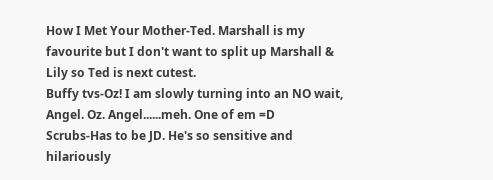How I Met Your Mother-Ted. Marshall is my favourite but I don't want to split up Marshall & Lily so Ted is next cutest.
Buffy tvs-Oz! I am slowly turning into an NO wait, Angel. Oz. Angel......meh. One of em =D
Scrubs-Has to be JD. He's so sensitive and hilariously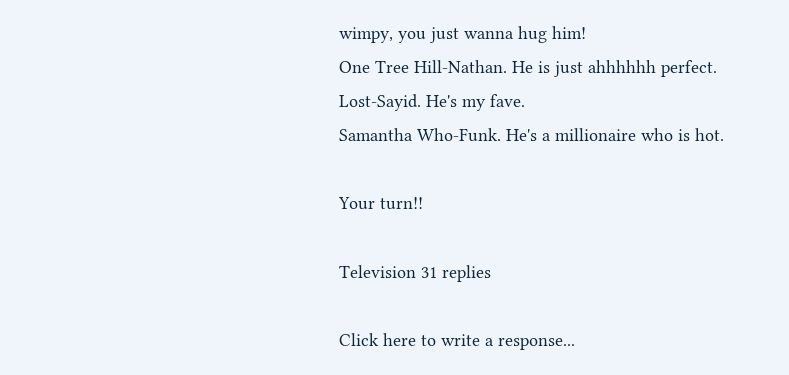wimpy, you just wanna hug him!
One Tree Hill-Nathan. He is just ahhhhhh perfect.
Lost-Sayid. He's my fave.
Samantha Who-Funk. He's a millionaire who is hot.

Your turn!!

Television 31 replies

Click here to write a response...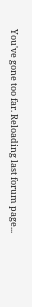You've gone too far. Reloading last forum page...